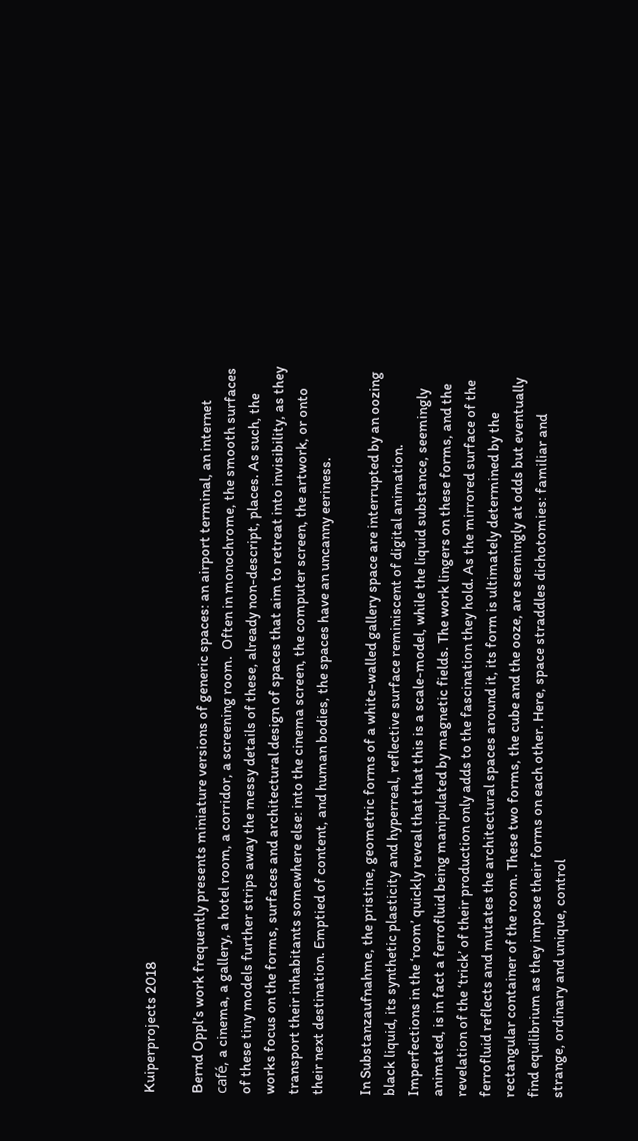Kuiperprojects 2018

Bernd Oppl’s work frequently presents miniature versions of generic spaces: an airport terminal, an internet café, a cinema, a gallery, a hotel room, a corridor, a screening room.  Often in monochrome, the smooth surfaces of these tiny models further strips away the messy details of these, already non-descript, places. As such, the works focus on the forms, surfaces and architectural design of spaces that aim to retreat into invisibility, as they transport their inhabitants somewhere else: into the cinema screen, the computer screen, the artwork, or onto their next destination. Emptied of content, and human bodies, the spaces have an uncanny eeriness.

In Substanzaufnahme, the pristine, geometric forms of a white-walled gallery space are interrupted by an oozing black liquid, its synthetic plasticity and hyperreal, reflective surface reminiscent of digital animation. Imperfections in the ‘room’ quickly reveal that that this is a scale-model, while the liquid substance, seemingly animated, is in fact a ferrofluid being manipulated by magnetic fields. The work lingers on these forms, and the revelation of the ‘trick’ of their production only adds to the fascination they hold. As the mirrored surface of the ferrofluid reflects and mutates the architectural spaces around it, its form is ultimately determined by the rectangular container of the room. These two forms, the cube and the ooze, are seemingly at odds but eventually find equilibrium as they impose their forms on each other. Here, space straddles dichotomies: familiar and strange, ordinary and unique, control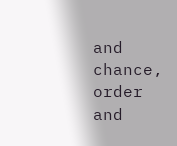and chance, order and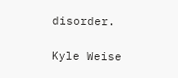disorder.

Kyle Weise